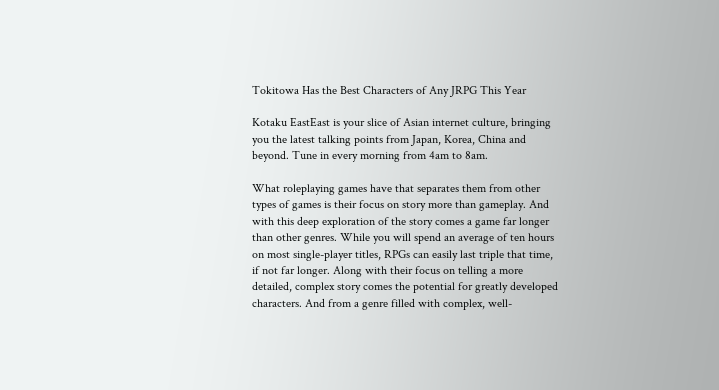Tokitowa Has the Best Characters of Any JRPG This Year

Kotaku EastEast is your slice of Asian internet culture, bringing you the latest talking points from Japan, Korea, China and beyond. Tune in every morning from 4am to 8am.

What roleplaying games have that separates them from other types of games is their focus on story more than gameplay. And with this deep exploration of the story comes a game far longer than other genres. While you will spend an average of ten hours on most single-player titles, RPGs can easily last triple that time, if not far longer. Along with their focus on telling a more detailed, complex story comes the potential for greatly developed characters. And from a genre filled with complex, well-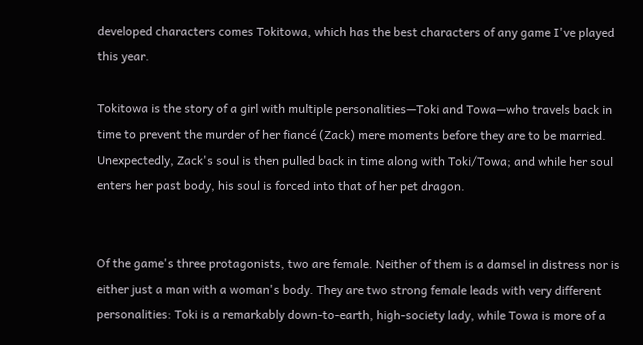developed characters comes Tokitowa, which has the best characters of any game I've played this year.

Tokitowa is the story of a girl with multiple personalities—Toki and Towa—who travels back in time to prevent the murder of her fiancé (Zack) mere moments before they are to be married. Unexpectedly, Zack's soul is then pulled back in time along with Toki/Towa; and while her soul enters her past body, his soul is forced into that of her pet dragon.


Of the game's three protagonists, two are female. Neither of them is a damsel in distress nor is either just a man with a woman's body. They are two strong female leads with very different personalities: Toki is a remarkably down-to-earth, high-society lady, while Towa is more of a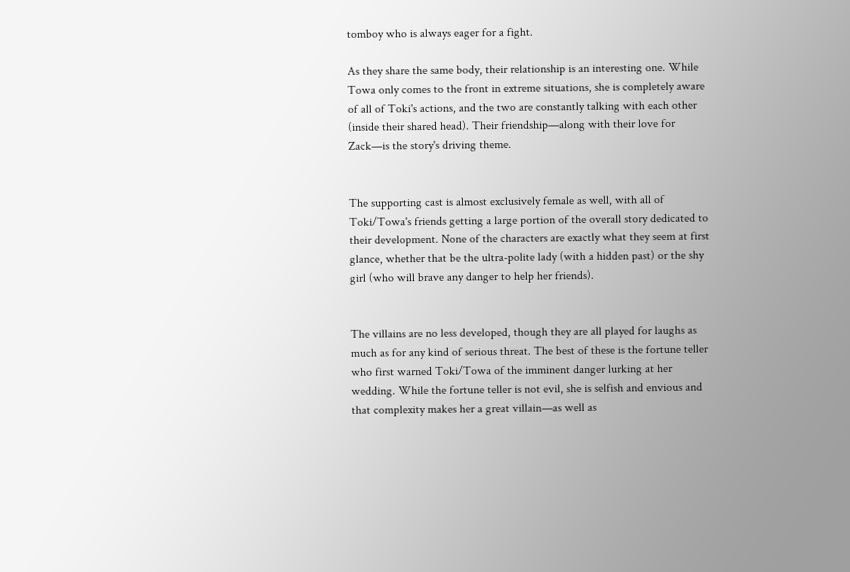tomboy who is always eager for a fight.

As they share the same body, their relationship is an interesting one. While Towa only comes to the front in extreme situations, she is completely aware of all of Toki's actions, and the two are constantly talking with each other (inside their shared head). Their friendship—along with their love for Zack—is the story's driving theme.


The supporting cast is almost exclusively female as well, with all of Toki/Towa's friends getting a large portion of the overall story dedicated to their development. None of the characters are exactly what they seem at first glance, whether that be the ultra-polite lady (with a hidden past) or the shy girl (who will brave any danger to help her friends).


The villains are no less developed, though they are all played for laughs as much as for any kind of serious threat. The best of these is the fortune teller who first warned Toki/Towa of the imminent danger lurking at her wedding. While the fortune teller is not evil, she is selfish and envious and that complexity makes her a great villain—as well as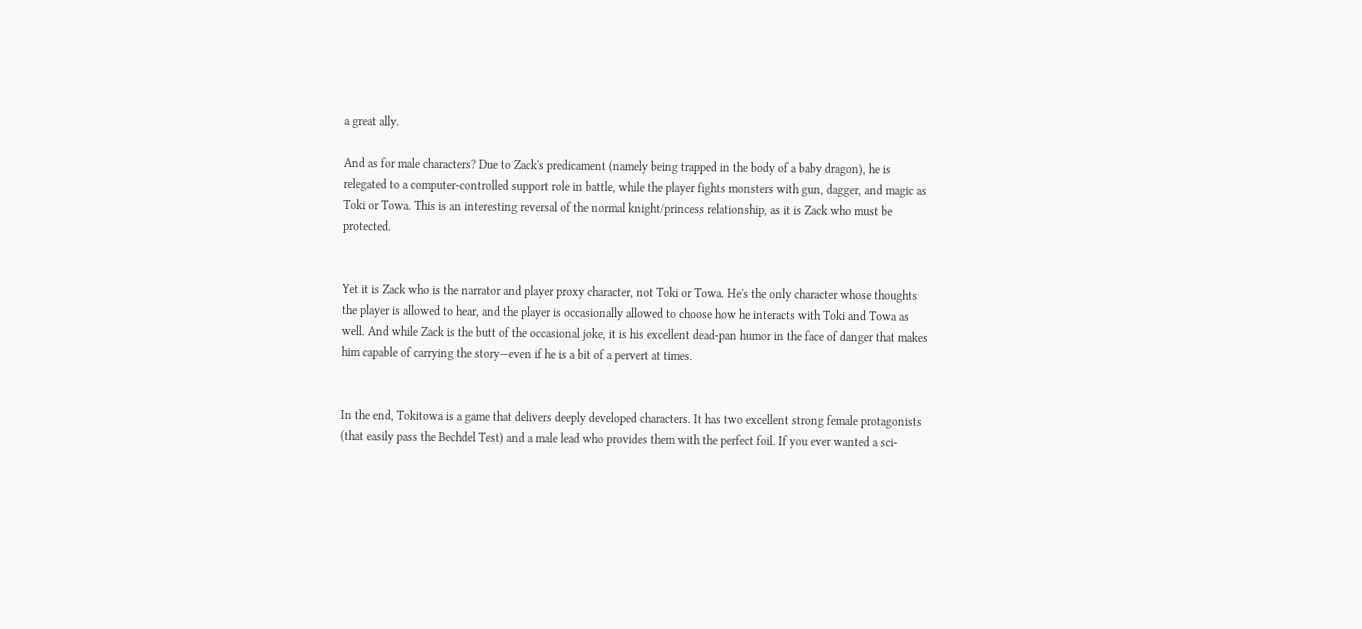a great ally.

And as for male characters? Due to Zack's predicament (namely being trapped in the body of a baby dragon), he is relegated to a computer-controlled support role in battle, while the player fights monsters with gun, dagger, and magic as Toki or Towa. This is an interesting reversal of the normal knight/princess relationship, as it is Zack who must be protected.


Yet it is Zack who is the narrator and player proxy character, not Toki or Towa. He's the only character whose thoughts the player is allowed to hear, and the player is occasionally allowed to choose how he interacts with Toki and Towa as well. And while Zack is the butt of the occasional joke, it is his excellent dead-pan humor in the face of danger that makes him capable of carrying the story—even if he is a bit of a pervert at times.


In the end, Tokitowa is a game that delivers deeply developed characters. It has two excellent strong female protagonists (that easily pass the Bechdel Test) and a male lead who provides them with the perfect foil. If you ever wanted a sci-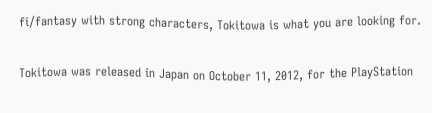fi/fantasy with strong characters, Tokitowa is what you are looking for.

Tokitowa was released in Japan on October 11, 2012, for the PlayStation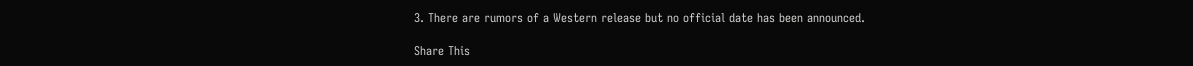3. There are rumors of a Western release but no official date has been announced.

Share This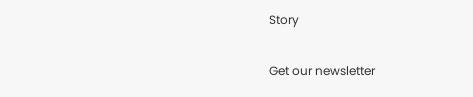Story

Get our newsletter